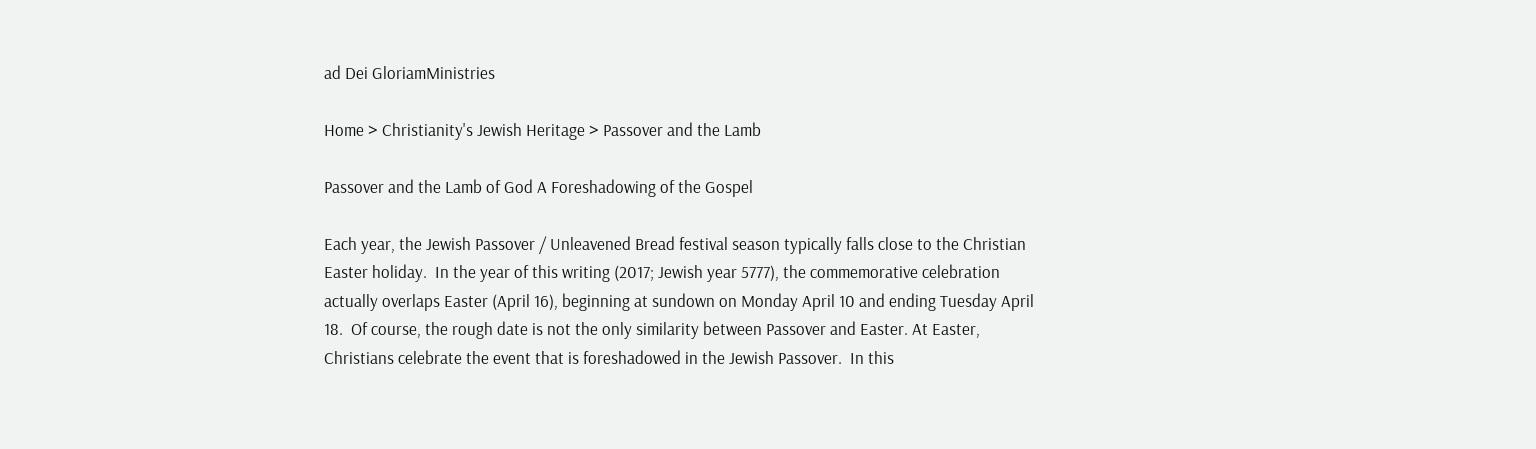ad Dei GloriamMinistries

Home > Christianity's Jewish Heritage > Passover and the Lamb

Passover and the Lamb of God A Foreshadowing of the Gospel

Each year, the Jewish Passover / Unleavened Bread festival season typically falls close to the Christian Easter holiday.  In the year of this writing (2017; Jewish year 5777), the commemorative celebration actually overlaps Easter (April 16), beginning at sundown on Monday April 10 and ending Tuesday April 18.  Of course, the rough date is not the only similarity between Passover and Easter. At Easter, Christians celebrate the event that is foreshadowed in the Jewish Passover.  In this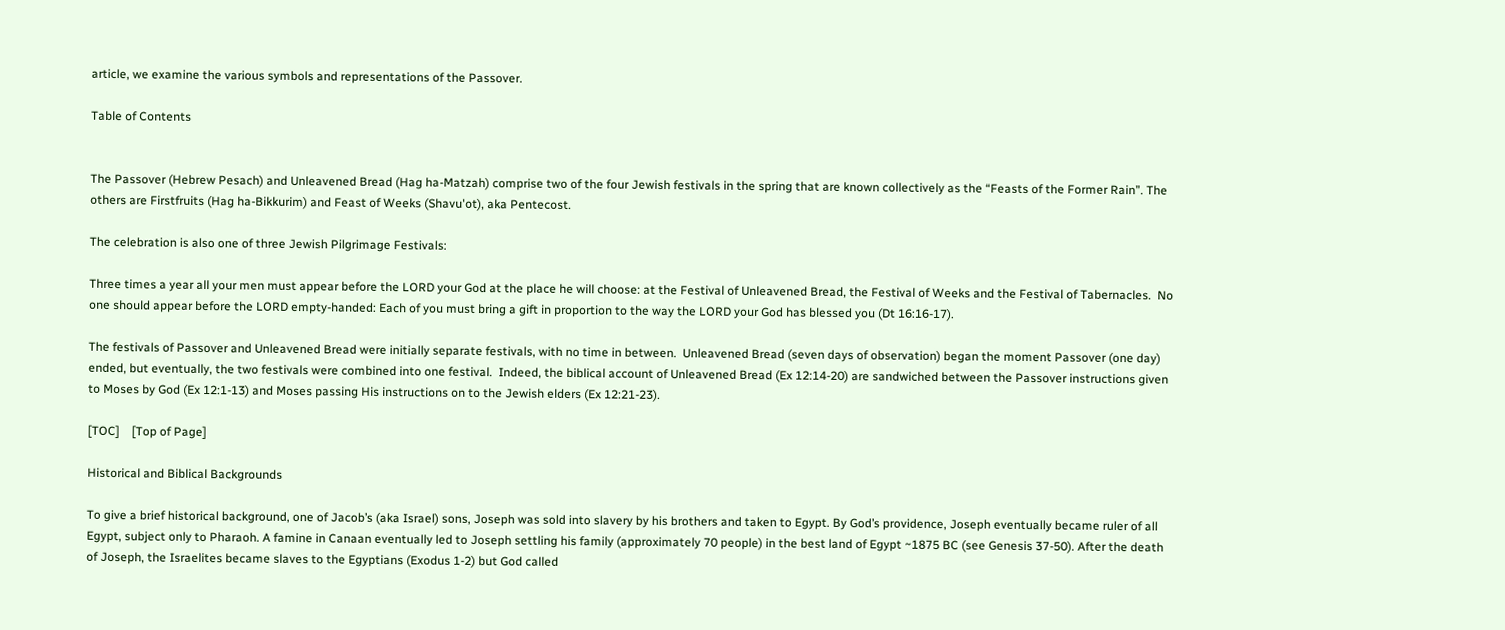article, we examine the various symbols and representations of the Passover.

Table of Contents


The Passover (Hebrew Pesach) and Unleavened Bread (Hag ha-Matzah) comprise two of the four Jewish festivals in the spring that are known collectively as the “Feasts of the Former Rain”. The others are Firstfruits (Hag ha-Bikkurim) and Feast of Weeks (Shavu'ot), aka Pentecost.

The celebration is also one of three Jewish Pilgrimage Festivals:

Three times a year all your men must appear before the LORD your God at the place he will choose: at the Festival of Unleavened Bread, the Festival of Weeks and the Festival of Tabernacles.  No one should appear before the LORD empty-handed: Each of you must bring a gift in proportion to the way the LORD your God has blessed you (Dt 16:16-17).

The festivals of Passover and Unleavened Bread were initially separate festivals, with no time in between.  Unleavened Bread (seven days of observation) began the moment Passover (one day) ended, but eventually, the two festivals were combined into one festival.  Indeed, the biblical account of Unleavened Bread (Ex 12:14-20) are sandwiched between the Passover instructions given to Moses by God (Ex 12:1-13) and Moses passing His instructions on to the Jewish elders (Ex 12:21-23).

[TOC]    [Top of Page]

Historical and Biblical Backgrounds

To give a brief historical background, one of Jacob’s (aka Israel) sons, Joseph was sold into slavery by his brothers and taken to Egypt. By God’s providence, Joseph eventually became ruler of all Egypt, subject only to Pharaoh. A famine in Canaan eventually led to Joseph settling his family (approximately 70 people) in the best land of Egypt ~1875 BC (see Genesis 37-50). After the death of Joseph, the Israelites became slaves to the Egyptians (Exodus 1-2) but God called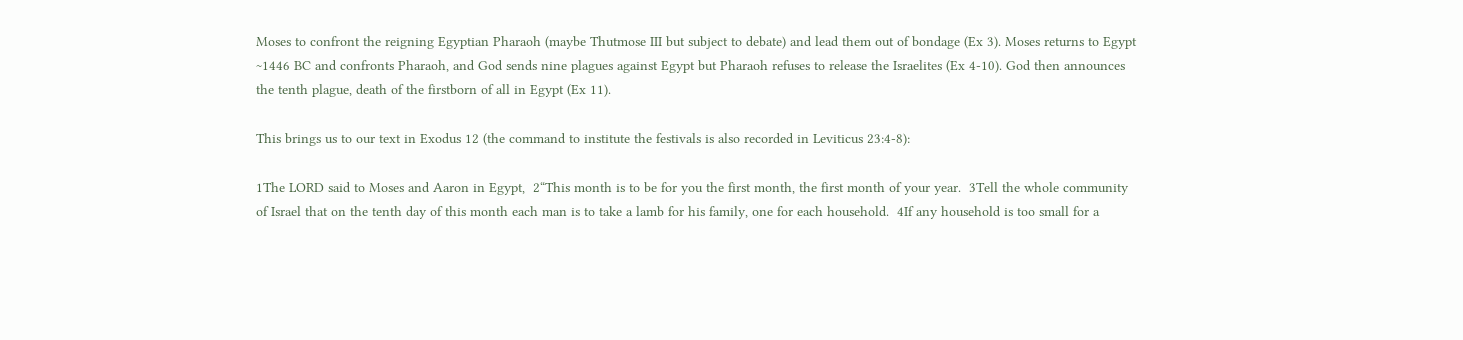Moses to confront the reigning Egyptian Pharaoh (maybe Thutmose III but subject to debate) and lead them out of bondage (Ex 3). Moses returns to Egypt ~1446 BC and confronts Pharaoh, and God sends nine plagues against Egypt but Pharaoh refuses to release the Israelites (Ex 4-10). God then announces the tenth plague, death of the firstborn of all in Egypt (Ex 11).

This brings us to our text in Exodus 12 (the command to institute the festivals is also recorded in Leviticus 23:4-8):

1The LORD said to Moses and Aaron in Egypt,  2“This month is to be for you the first month, the first month of your year.  3Tell the whole community of Israel that on the tenth day of this month each man is to take a lamb for his family, one for each household.  4If any household is too small for a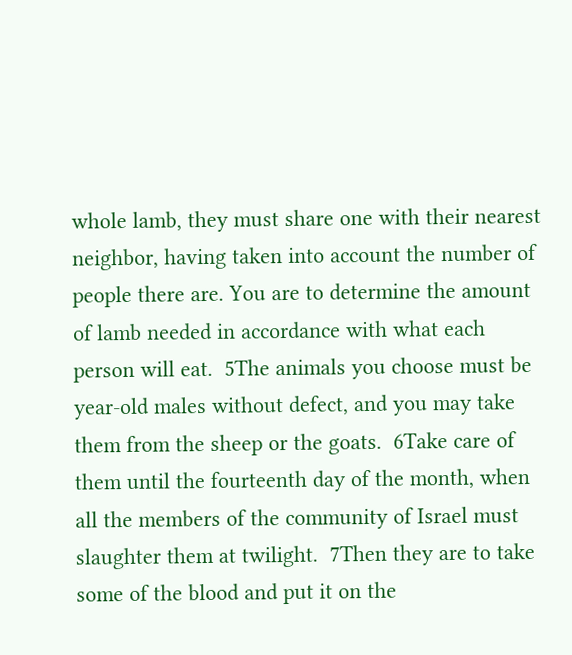whole lamb, they must share one with their nearest neighbor, having taken into account the number of people there are. You are to determine the amount of lamb needed in accordance with what each person will eat.  5The animals you choose must be year-old males without defect, and you may take them from the sheep or the goats.  6Take care of them until the fourteenth day of the month, when all the members of the community of Israel must slaughter them at twilight.  7Then they are to take some of the blood and put it on the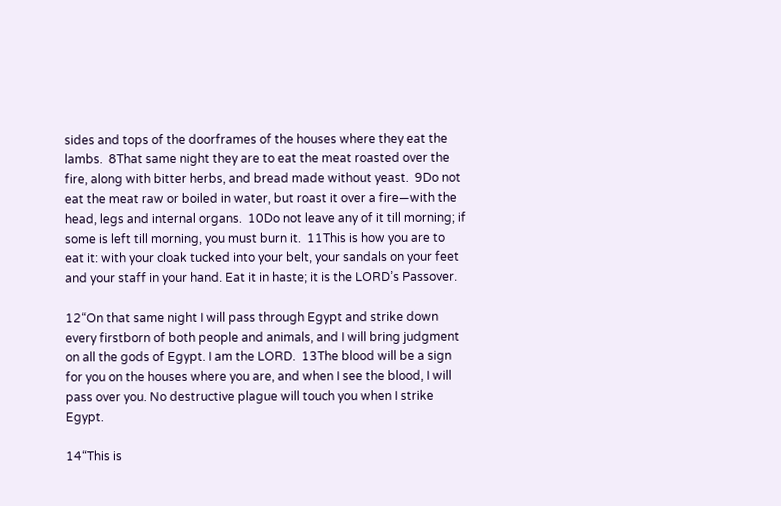sides and tops of the doorframes of the houses where they eat the lambs.  8That same night they are to eat the meat roasted over the fire, along with bitter herbs, and bread made without yeast.  9Do not eat the meat raw or boiled in water, but roast it over a fire—with the head, legs and internal organs.  10Do not leave any of it till morning; if some is left till morning, you must burn it.  11This is how you are to eat it: with your cloak tucked into your belt, your sandals on your feet and your staff in your hand. Eat it in haste; it is the LORD’s Passover.

12“On that same night I will pass through Egypt and strike down every firstborn of both people and animals, and I will bring judgment on all the gods of Egypt. I am the LORD.  13The blood will be a sign for you on the houses where you are, and when I see the blood, I will pass over you. No destructive plague will touch you when I strike Egypt.

14“This is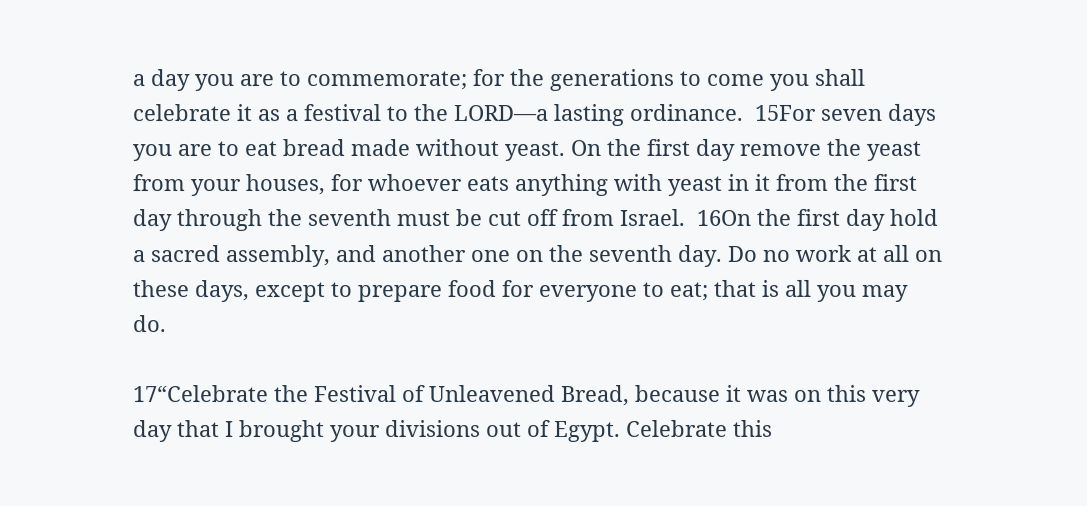a day you are to commemorate; for the generations to come you shall celebrate it as a festival to the LORD—a lasting ordinance.  15For seven days you are to eat bread made without yeast. On the first day remove the yeast from your houses, for whoever eats anything with yeast in it from the first day through the seventh must be cut off from Israel.  16On the first day hold a sacred assembly, and another one on the seventh day. Do no work at all on these days, except to prepare food for everyone to eat; that is all you may do.

17“Celebrate the Festival of Unleavened Bread, because it was on this very day that I brought your divisions out of Egypt. Celebrate this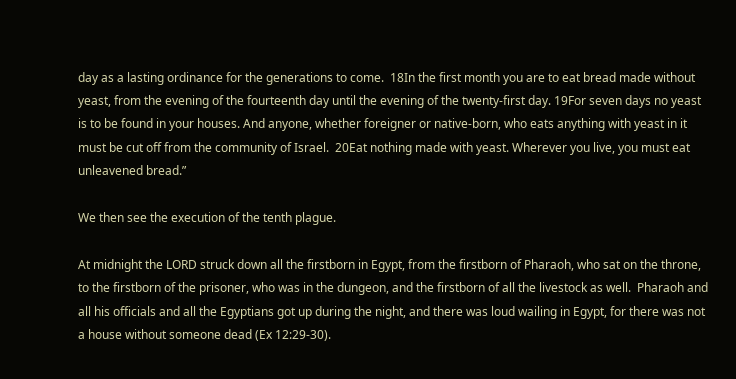day as a lasting ordinance for the generations to come.  18In the first month you are to eat bread made without yeast, from the evening of the fourteenth day until the evening of the twenty-first day. 19For seven days no yeast is to be found in your houses. And anyone, whether foreigner or native-born, who eats anything with yeast in it must be cut off from the community of Israel.  20Eat nothing made with yeast. Wherever you live, you must eat unleavened bread.”

We then see the execution of the tenth plague.

At midnight the LORD struck down all the firstborn in Egypt, from the firstborn of Pharaoh, who sat on the throne, to the firstborn of the prisoner, who was in the dungeon, and the firstborn of all the livestock as well.  Pharaoh and all his officials and all the Egyptians got up during the night, and there was loud wailing in Egypt, for there was not a house without someone dead (Ex 12:29-30).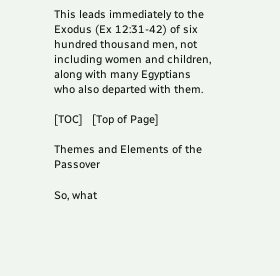This leads immediately to the Exodus (Ex 12:31-42) of six hundred thousand men, not including women and children, along with many Egyptians who also departed with them.

[TOC]   [Top of Page]

Themes and Elements of the Passover

So, what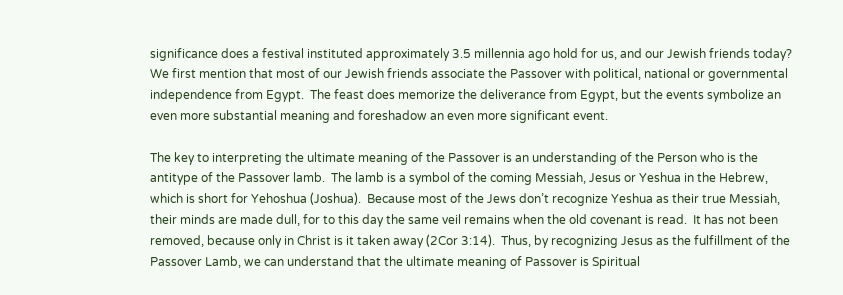significance does a festival instituted approximately 3.5 millennia ago hold for us, and our Jewish friends today?  We first mention that most of our Jewish friends associate the Passover with political, national or governmental independence from Egypt.  The feast does memorize the deliverance from Egypt, but the events symbolize an even more substantial meaning and foreshadow an even more significant event.

The key to interpreting the ultimate meaning of the Passover is an understanding of the Person who is the antitype of the Passover lamb.  The lamb is a symbol of the coming Messiah, Jesus or Yeshua in the Hebrew, which is short for Yehoshua (Joshua).  Because most of the Jews don’t recognize Yeshua as their true Messiah, their minds are made dull, for to this day the same veil remains when the old covenant is read.  It has not been removed, because only in Christ is it taken away (2Cor 3:14).  Thus, by recognizing Jesus as the fulfillment of the Passover Lamb, we can understand that the ultimate meaning of Passover is Spiritual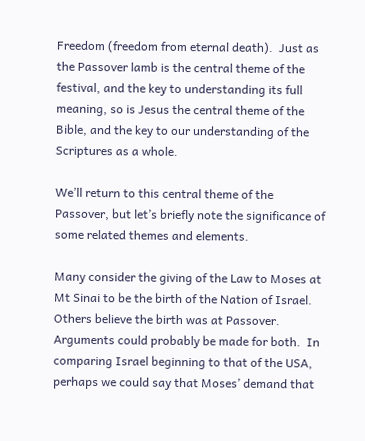Freedom (freedom from eternal death).  Just as the Passover lamb is the central theme of the festival, and the key to understanding its full meaning, so is Jesus the central theme of the Bible, and the key to our understanding of the Scriptures as a whole.

We’ll return to this central theme of the Passover, but let’s briefly note the significance of some related themes and elements.

Many consider the giving of the Law to Moses at Mt Sinai to be the birth of the Nation of Israel.  Others believe the birth was at Passover.  Arguments could probably be made for both.  In comparing Israel beginning to that of the USA, perhaps we could say that Moses’ demand that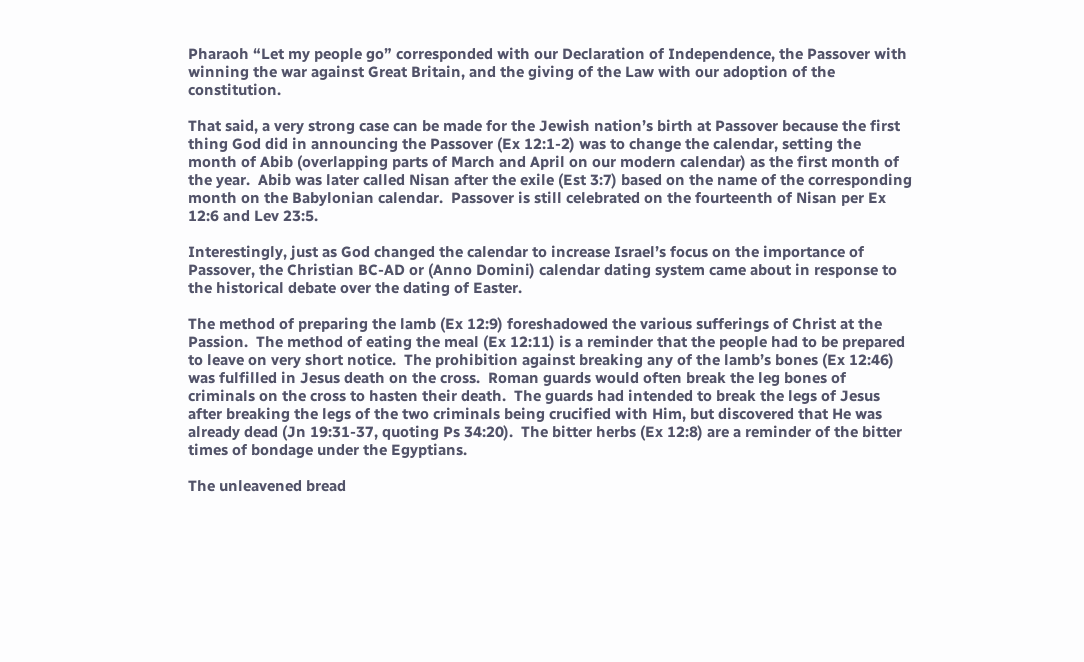Pharaoh “Let my people go” corresponded with our Declaration of Independence, the Passover with winning the war against Great Britain, and the giving of the Law with our adoption of the constitution.

That said, a very strong case can be made for the Jewish nation’s birth at Passover because the first thing God did in announcing the Passover (Ex 12:1-2) was to change the calendar, setting the month of Abib (overlapping parts of March and April on our modern calendar) as the first month of the year.  Abib was later called Nisan after the exile (Est 3:7) based on the name of the corresponding month on the Babylonian calendar.  Passover is still celebrated on the fourteenth of Nisan per Ex 12:6 and Lev 23:5.

Interestingly, just as God changed the calendar to increase Israel’s focus on the importance of Passover, the Christian BC-AD or (Anno Domini) calendar dating system came about in response to the historical debate over the dating of Easter.

The method of preparing the lamb (Ex 12:9) foreshadowed the various sufferings of Christ at the Passion.  The method of eating the meal (Ex 12:11) is a reminder that the people had to be prepared to leave on very short notice.  The prohibition against breaking any of the lamb’s bones (Ex 12:46) was fulfilled in Jesus death on the cross.  Roman guards would often break the leg bones of criminals on the cross to hasten their death.  The guards had intended to break the legs of Jesus after breaking the legs of the two criminals being crucified with Him, but discovered that He was already dead (Jn 19:31-37, quoting Ps 34:20).  The bitter herbs (Ex 12:8) are a reminder of the bitter times of bondage under the Egyptians.

The unleavened bread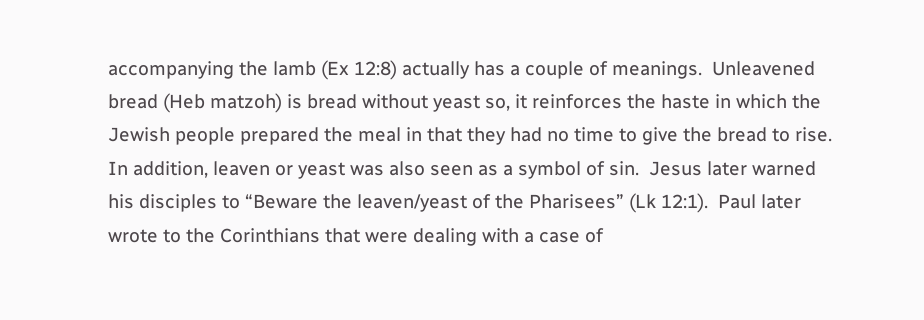accompanying the lamb (Ex 12:8) actually has a couple of meanings.  Unleavened bread (Heb matzoh) is bread without yeast so, it reinforces the haste in which the Jewish people prepared the meal in that they had no time to give the bread to rise.  In addition, leaven or yeast was also seen as a symbol of sin.  Jesus later warned his disciples to “Beware the leaven/yeast of the Pharisees” (Lk 12:1).  Paul later wrote to the Corinthians that were dealing with a case of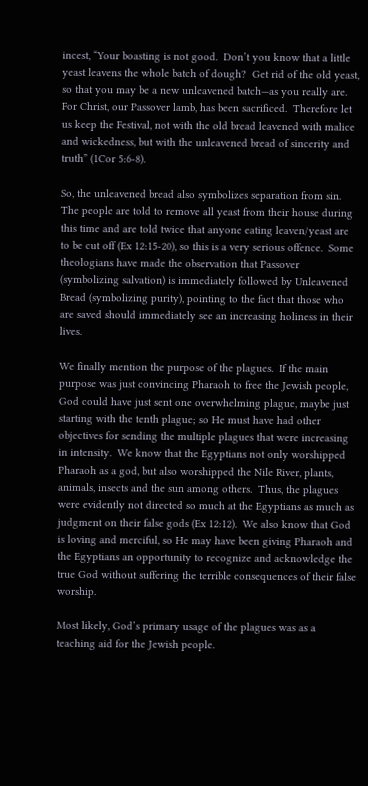incest, “Your boasting is not good.  Don’t you know that a little yeast leavens the whole batch of dough?  Get rid of the old yeast, so that you may be a new unleavened batch—as you really are. For Christ, our Passover lamb, has been sacrificed.  Therefore let us keep the Festival, not with the old bread leavened with malice and wickedness, but with the unleavened bread of sincerity and truth” (1Cor 5:6-8).

So, the unleavened bread also symbolizes separation from sin.  The people are told to remove all yeast from their house during this time and are told twice that anyone eating leaven/yeast are to be cut off (Ex 12:15-20), so this is a very serious offence.  Some theologians have made the observation that Passover (symbolizing salvation) is immediately followed by Unleavened Bread (symbolizing purity), pointing to the fact that those who are saved should immediately see an increasing holiness in their lives.

We finally mention the purpose of the plagues.  If the main purpose was just convincing Pharaoh to free the Jewish people, God could have just sent one overwhelming plague, maybe just starting with the tenth plague; so He must have had other objectives for sending the multiple plagues that were increasing in intensity.  We know that the Egyptians not only worshipped Pharaoh as a god, but also worshipped the Nile River, plants, animals, insects and the sun among others.  Thus, the plagues were evidently not directed so much at the Egyptians as much as judgment on their false gods (Ex 12:12).  We also know that God is loving and merciful, so He may have been giving Pharaoh and the Egyptians an opportunity to recognize and acknowledge the true God without suffering the terrible consequences of their false worship.

Most likely, God’s primary usage of the plagues was as a teaching aid for the Jewish people.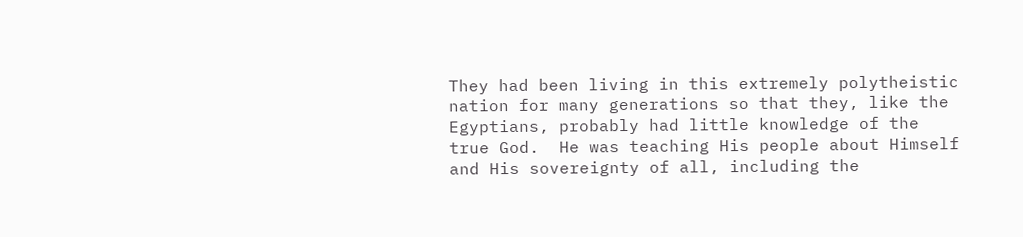They had been living in this extremely polytheistic nation for many generations so that they, like the Egyptians, probably had little knowledge of the true God.  He was teaching His people about Himself and His sovereignty of all, including the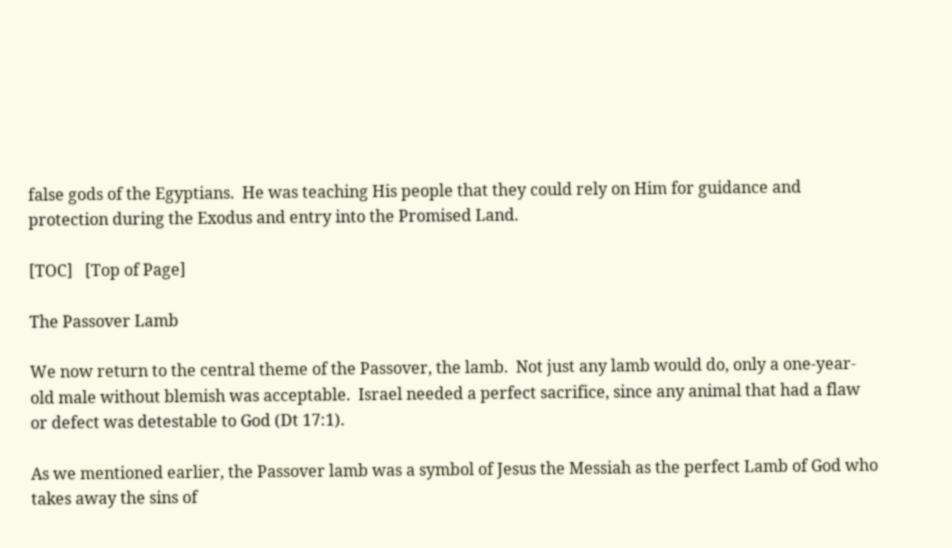false gods of the Egyptians.  He was teaching His people that they could rely on Him for guidance and protection during the Exodus and entry into the Promised Land.

[TOC]   [Top of Page]

The Passover Lamb

We now return to the central theme of the Passover, the lamb.  Not just any lamb would do, only a one-year-old male without blemish was acceptable.  Israel needed a perfect sacrifice, since any animal that had a flaw or defect was detestable to God (Dt 17:1).

As we mentioned earlier, the Passover lamb was a symbol of Jesus the Messiah as the perfect Lamb of God who takes away the sins of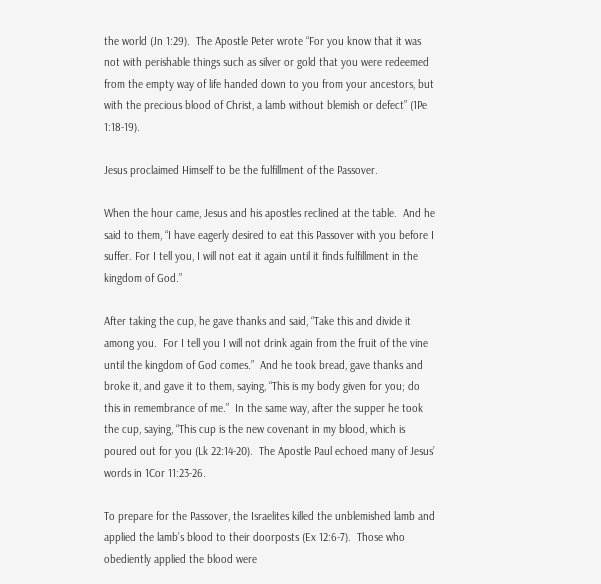the world (Jn 1:29).  The Apostle Peter wrote “For you know that it was not with perishable things such as silver or gold that you were redeemed from the empty way of life handed down to you from your ancestors, but with the precious blood of Christ, a lamb without blemish or defect” (1Pe 1:18-19).

Jesus proclaimed Himself to be the fulfillment of the Passover.

When the hour came, Jesus and his apostles reclined at the table.  And he said to them, “I have eagerly desired to eat this Passover with you before I suffer. For I tell you, I will not eat it again until it finds fulfillment in the kingdom of God.”

After taking the cup, he gave thanks and said, “Take this and divide it among you.  For I tell you I will not drink again from the fruit of the vine until the kingdom of God comes.”  And he took bread, gave thanks and broke it, and gave it to them, saying, “This is my body given for you; do this in remembrance of me.”  In the same way, after the supper he took the cup, saying, “This cup is the new covenant in my blood, which is poured out for you (Lk 22:14-20).  The Apostle Paul echoed many of Jesus’ words in 1Cor 11:23-26.

To prepare for the Passover, the Israelites killed the unblemished lamb and applied the lamb’s blood to their doorposts (Ex 12:6-7).  Those who obediently applied the blood were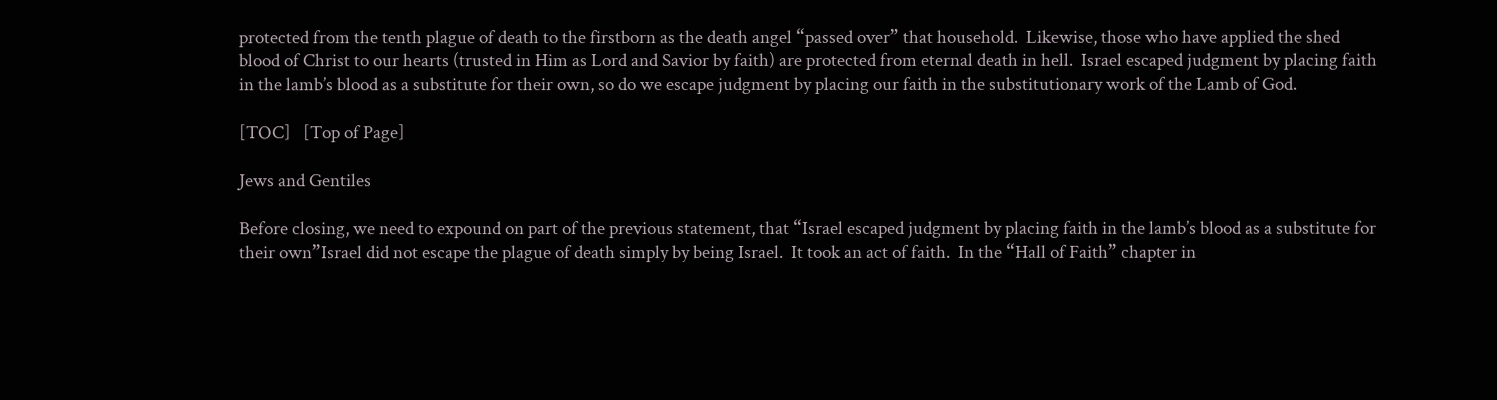protected from the tenth plague of death to the firstborn as the death angel “passed over” that household.  Likewise, those who have applied the shed blood of Christ to our hearts (trusted in Him as Lord and Savior by faith) are protected from eternal death in hell.  Israel escaped judgment by placing faith in the lamb’s blood as a substitute for their own, so do we escape judgment by placing our faith in the substitutionary work of the Lamb of God.

[TOC]   [Top of Page]

Jews and Gentiles

Before closing, we need to expound on part of the previous statement, that “Israel escaped judgment by placing faith in the lamb’s blood as a substitute for their own”Israel did not escape the plague of death simply by being Israel.  It took an act of faith.  In the “Hall of Faith” chapter in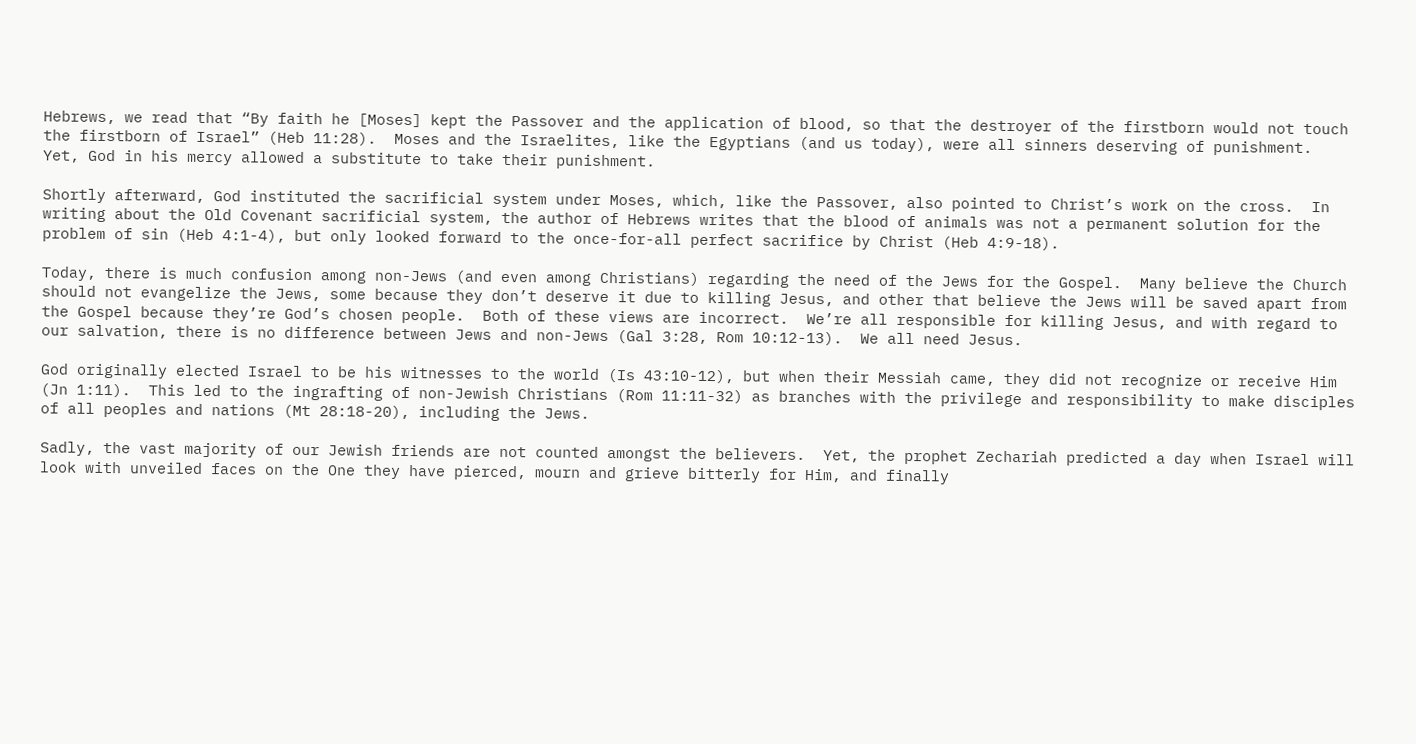Hebrews, we read that “By faith he [Moses] kept the Passover and the application of blood, so that the destroyer of the firstborn would not touch the firstborn of Israel” (Heb 11:28).  Moses and the Israelites, like the Egyptians (and us today), were all sinners deserving of punishment.  Yet, God in his mercy allowed a substitute to take their punishment.

Shortly afterward, God instituted the sacrificial system under Moses, which, like the Passover, also pointed to Christ’s work on the cross.  In writing about the Old Covenant sacrificial system, the author of Hebrews writes that the blood of animals was not a permanent solution for the problem of sin (Heb 4:1-4), but only looked forward to the once-for-all perfect sacrifice by Christ (Heb 4:9-18).

Today, there is much confusion among non-Jews (and even among Christians) regarding the need of the Jews for the Gospel.  Many believe the Church should not evangelize the Jews, some because they don’t deserve it due to killing Jesus, and other that believe the Jews will be saved apart from the Gospel because they’re God’s chosen people.  Both of these views are incorrect.  We’re all responsible for killing Jesus, and with regard to our salvation, there is no difference between Jews and non-Jews (Gal 3:28, Rom 10:12-13).  We all need Jesus.

God originally elected Israel to be his witnesses to the world (Is 43:10-12), but when their Messiah came, they did not recognize or receive Him (Jn 1:11).  This led to the ingrafting of non-Jewish Christians (Rom 11:11-32) as branches with the privilege and responsibility to make disciples of all peoples and nations (Mt 28:18-20), including the Jews.

Sadly, the vast majority of our Jewish friends are not counted amongst the believers.  Yet, the prophet Zechariah predicted a day when Israel will look with unveiled faces on the One they have pierced, mourn and grieve bitterly for Him, and finally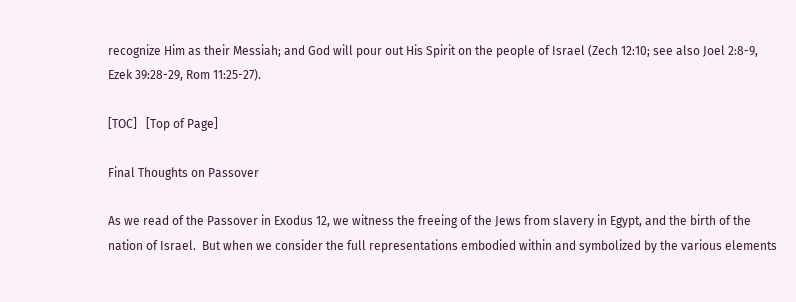recognize Him as their Messiah; and God will pour out His Spirit on the people of Israel (Zech 12:10; see also Joel 2:8-9, Ezek 39:28-29, Rom 11:25-27).

[TOC]   [Top of Page]

Final Thoughts on Passover

As we read of the Passover in Exodus 12, we witness the freeing of the Jews from slavery in Egypt, and the birth of the nation of Israel.  But when we consider the full representations embodied within and symbolized by the various elements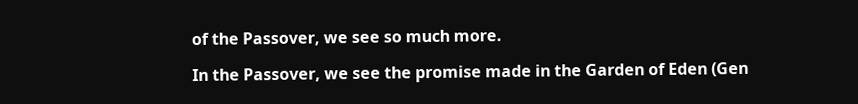of the Passover, we see so much more.

In the Passover, we see the promise made in the Garden of Eden (Gen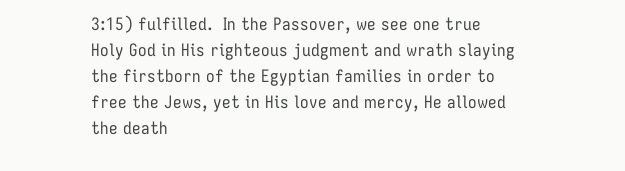3:15) fulfilled.  In the Passover, we see one true Holy God in His righteous judgment and wrath slaying the firstborn of the Egyptian families in order to free the Jews, yet in His love and mercy, He allowed the death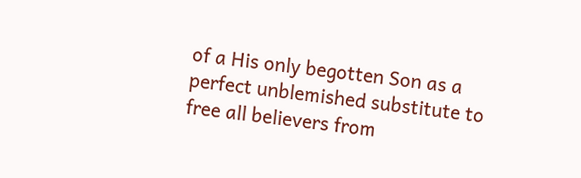of a His only begotten Son as a perfect unblemished substitute to free all believers from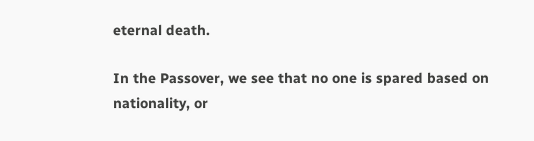eternal death.

In the Passover, we see that no one is spared based on nationality, or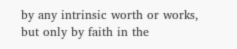by any intrinsic worth or works, but only by faith in the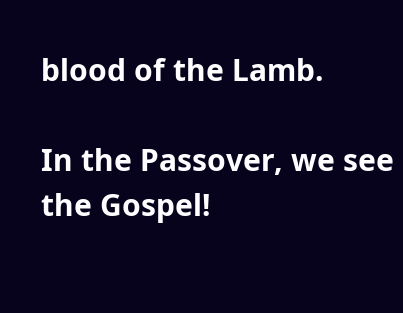blood of the Lamb.

In the Passover, we see the Gospel!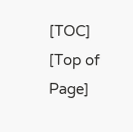[TOC]    [Top of Page]